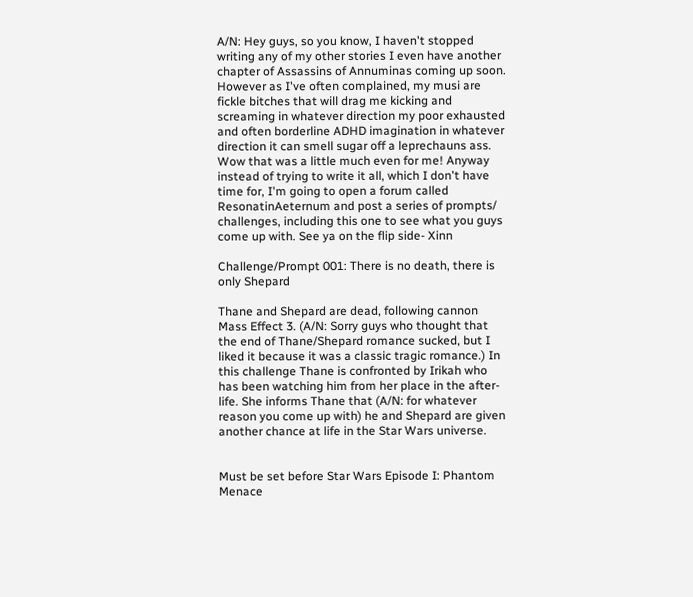A/N: Hey guys, so you know, I haven't stopped writing any of my other stories I even have another chapter of Assassins of Annuminas coming up soon. However as I've often complained, my musi are fickle bitches that will drag me kicking and screaming in whatever direction my poor exhausted and often borderline ADHD imagination in whatever direction it can smell sugar off a leprechauns ass. Wow that was a little much even for me! Anyway instead of trying to write it all, which I don't have time for, I'm going to open a forum called ResonatinAeternum and post a series of prompts/ challenges, including this one to see what you guys come up with. See ya on the flip side- Xinn

Challenge/Prompt 001: There is no death, there is only Shepard

Thane and Shepard are dead, following cannon Mass Effect 3. (A/N: Sorry guys who thought that the end of Thane/Shepard romance sucked, but I liked it because it was a classic tragic romance.) In this challenge Thane is confronted by Irikah who has been watching him from her place in the after-life. She informs Thane that (A/N: for whatever reason you come up with) he and Shepard are given another chance at life in the Star Wars universe.


Must be set before Star Wars Episode I: Phantom Menace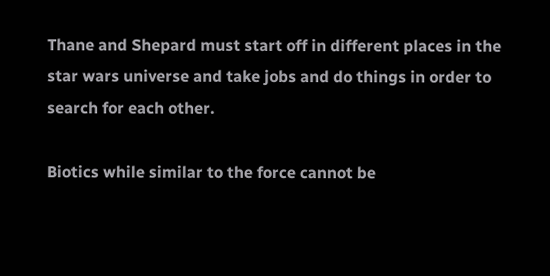Thane and Shepard must start off in different places in the star wars universe and take jobs and do things in order to search for each other.

Biotics while similar to the force cannot be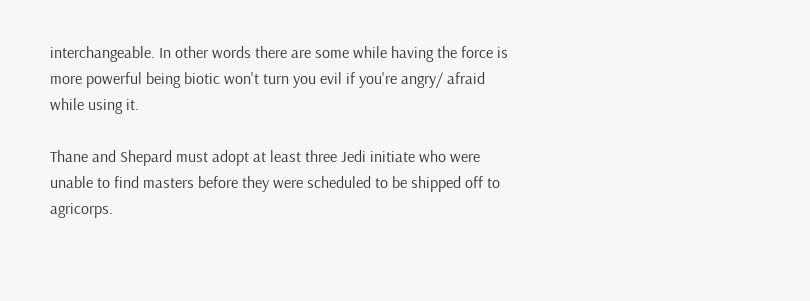interchangeable. In other words there are some while having the force is more powerful being biotic won't turn you evil if you're angry/ afraid while using it.

Thane and Shepard must adopt at least three Jedi initiate who were unable to find masters before they were scheduled to be shipped off to agricorps.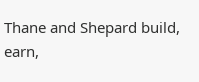Thane and Shepard build, earn,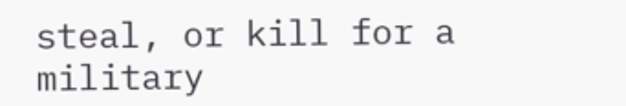steal, or kill for a military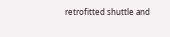retrofitted shuttle and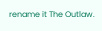rename it The Outlaw.